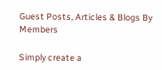Guest Posts, Articles & Blogs By Members

Simply create a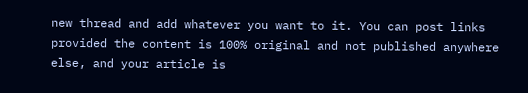new thread and add whatever you want to it. You can post links provided the content is 100% original and not published anywhere else, and your article is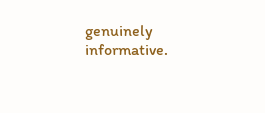genuinely informative.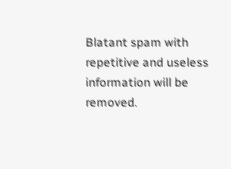Blatant spam with repetitive and useless information will be removed.